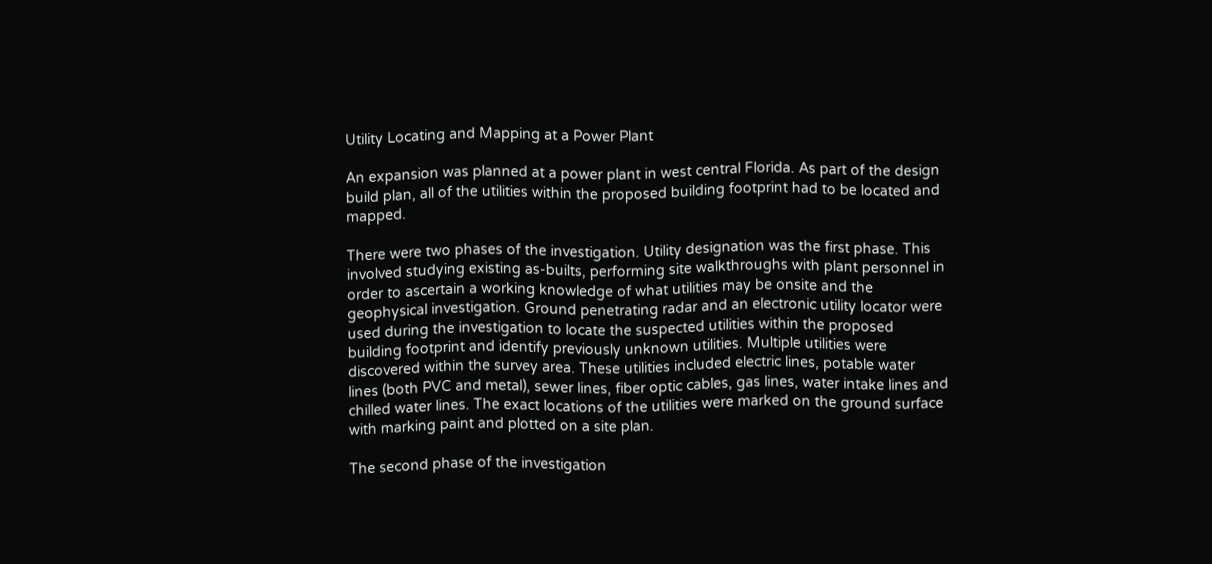Utility Locating and Mapping at a Power Plant

An expansion was planned at a power plant in west central Florida. As part of the design build plan, all of the utilities within the proposed building footprint had to be located and mapped.

There were two phases of the investigation. Utility designation was the first phase. This involved studying existing as-builts, performing site walkthroughs with plant personnel in order to ascertain a working knowledge of what utilities may be onsite and the geophysical investigation. Ground penetrating radar and an electronic utility locator were used during the investigation to locate the suspected utilities within the proposed building footprint and identify previously unknown utilities. Multiple utilities were discovered within the survey area. These utilities included electric lines, potable water lines (both PVC and metal), sewer lines, fiber optic cables, gas lines, water intake lines and chilled water lines. The exact locations of the utilities were marked on the ground surface with marking paint and plotted on a site plan.

The second phase of the investigation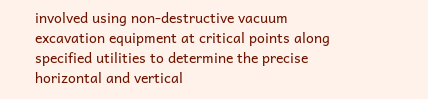involved using non-destructive vacuum excavation equipment at critical points along specified utilities to determine the precise horizontal and vertical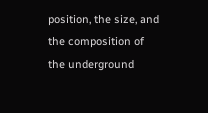position, the size, and the composition of the underground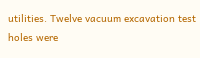utilities. Twelve vacuum excavation test holes were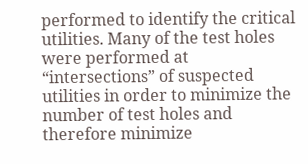performed to identify the critical utilities. Many of the test holes were performed at “intersections” of suspected utilities in order to minimize the number of test holes and therefore minimize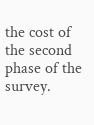the cost of the second phase of the survey.